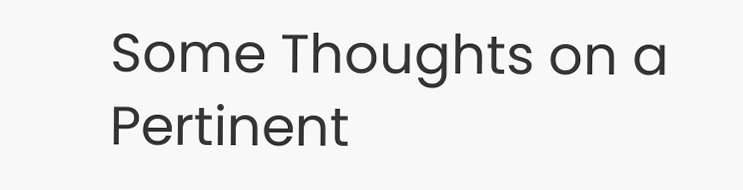Some Thoughts on a Pertinent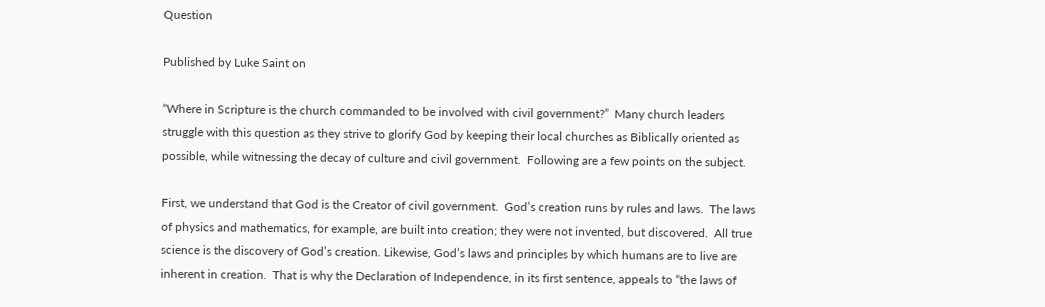Question

Published by Luke Saint on

“Where in Scripture is the church commanded to be involved with civil government?”  Many church leaders struggle with this question as they strive to glorify God by keeping their local churches as Biblically oriented as possible, while witnessing the decay of culture and civil government.  Following are a few points on the subject.

First, we understand that God is the Creator of civil government.  God’s creation runs by rules and laws.  The laws of physics and mathematics, for example, are built into creation; they were not invented, but discovered.  All true science is the discovery of God’s creation. Likewise, God’s laws and principles by which humans are to live are inherent in creation.  That is why the Declaration of Independence, in its first sentence, appeals to “the laws of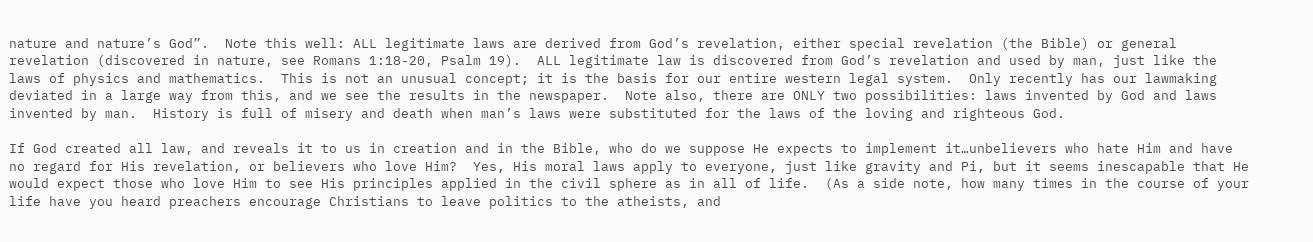nature and nature’s God”.  Note this well: ALL legitimate laws are derived from God’s revelation, either special revelation (the Bible) or general revelation (discovered in nature, see Romans 1:18-20, Psalm 19).  ALL legitimate law is discovered from God’s revelation and used by man, just like the laws of physics and mathematics.  This is not an unusual concept; it is the basis for our entire western legal system.  Only recently has our lawmaking deviated in a large way from this, and we see the results in the newspaper.  Note also, there are ONLY two possibilities: laws invented by God and laws invented by man.  History is full of misery and death when man’s laws were substituted for the laws of the loving and righteous God.

If God created all law, and reveals it to us in creation and in the Bible, who do we suppose He expects to implement it…unbelievers who hate Him and have no regard for His revelation, or believers who love Him?  Yes, His moral laws apply to everyone, just like gravity and Pi, but it seems inescapable that He would expect those who love Him to see His principles applied in the civil sphere as in all of life.  (As a side note, how many times in the course of your life have you heard preachers encourage Christians to leave politics to the atheists, and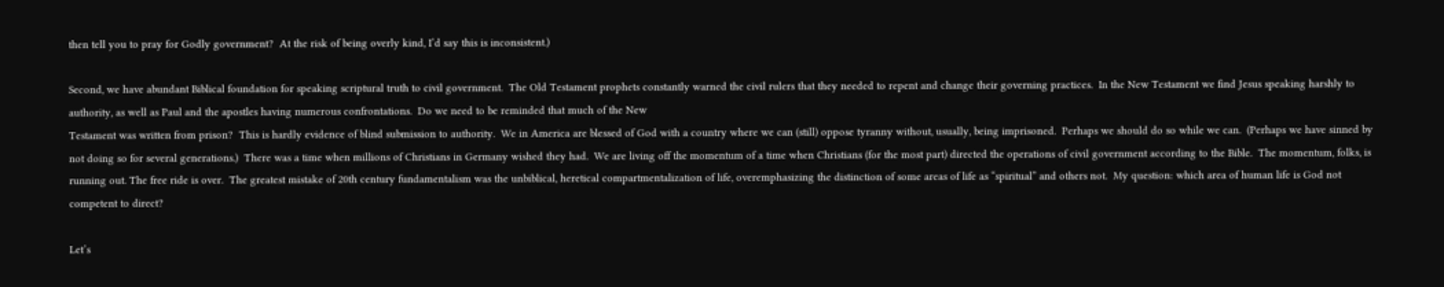then tell you to pray for Godly government?  At the risk of being overly kind, I’d say this is inconsistent.)

Second, we have abundant Biblical foundation for speaking scriptural truth to civil government.  The Old Testament prophets constantly warned the civil rulers that they needed to repent and change their governing practices.  In the New Testament we find Jesus speaking harshly to authority, as well as Paul and the apostles having numerous confrontations.  Do we need to be reminded that much of the New
Testament was written from prison?  This is hardly evidence of blind submission to authority.  We in America are blessed of God with a country where we can (still) oppose tyranny without, usually, being imprisoned.  Perhaps we should do so while we can.  (Perhaps we have sinned by not doing so for several generations.)  There was a time when millions of Christians in Germany wished they had.  We are living off the momentum of a time when Christians (for the most part) directed the operations of civil government according to the Bible.  The momentum, folks, is running out. The free ride is over.  The greatest mistake of 20th century fundamentalism was the unbiblical, heretical compartmentalization of life, overemphasizing the distinction of some areas of life as “spiritual” and others not.  My question: which area of human life is God not competent to direct?

Let’s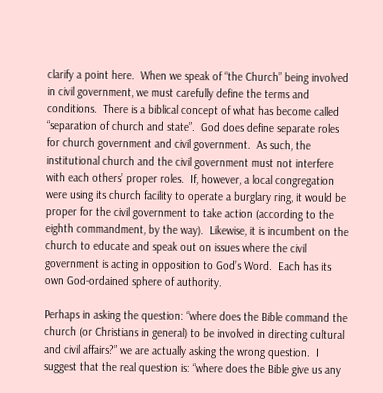clarify a point here.  When we speak of “the Church” being involved in civil government, we must carefully define the terms and conditions.  There is a biblical concept of what has become called “separation of church and state”.  God does define separate roles for church government and civil government.  As such, the institutional church and the civil government must not interfere with each others’ proper roles.  If, however, a local congregation were using its church facility to operate a burglary ring, it would be proper for the civil government to take action (according to the eighth commandment, by the way).  Likewise, it is incumbent on the church to educate and speak out on issues where the civil government is acting in opposition to God’s Word.  Each has its own God-ordained sphere of authority.

Perhaps in asking the question: “where does the Bible command the church (or Christians in general) to be involved in directing cultural and civil affairs?” we are actually asking the wrong question.  I suggest that the real question is: “where does the Bible give us any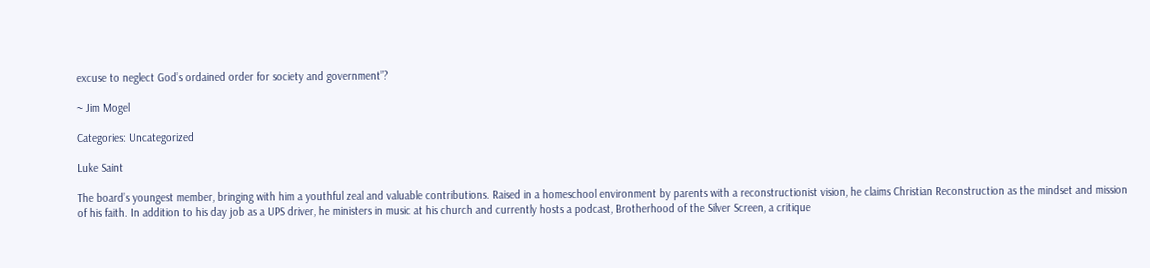excuse to neglect God’s ordained order for society and government”?

~ Jim Mogel

Categories: Uncategorized

Luke Saint

The board’s youngest member, bringing with him a youthful zeal and valuable contributions. Raised in a homeschool environment by parents with a reconstructionist vision, he claims Christian Reconstruction as the mindset and mission of his faith. In addition to his day job as a UPS driver, he ministers in music at his church and currently hosts a podcast, Brotherhood of the Silver Screen, a critique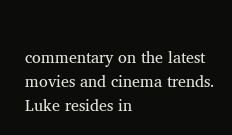commentary on the latest movies and cinema trends. Luke resides in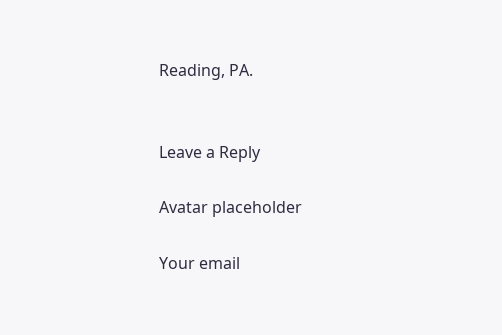Reading, PA.


Leave a Reply

Avatar placeholder

Your email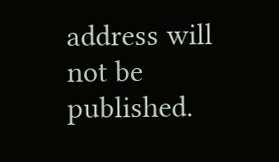address will not be published.